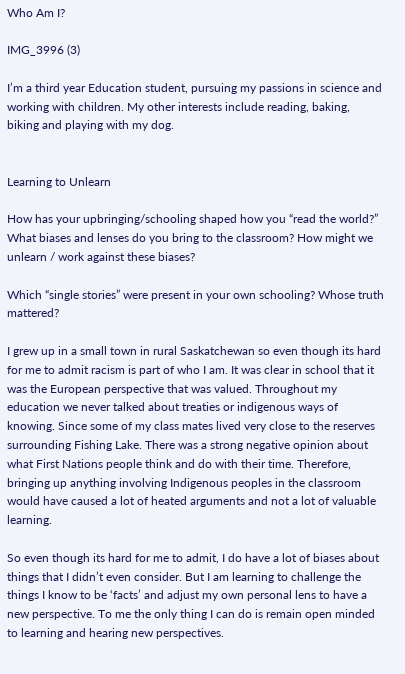Who Am I?

IMG_3996 (3)

I’m a third year Education student, pursuing my passions in science and working with children. My other interests include reading, baking, biking and playing with my dog.


Learning to Unlearn

How has your upbringing/schooling shaped how you “read the world?” What biases and lenses do you bring to the classroom? How might we unlearn / work against these biases?

Which “single stories” were present in your own schooling? Whose truth mattered?

I grew up in a small town in rural Saskatchewan so even though its hard for me to admit racism is part of who I am. It was clear in school that it was the European perspective that was valued. Throughout my education we never talked about treaties or indigenous ways of knowing. Since some of my class mates lived very close to the reserves surrounding Fishing Lake. There was a strong negative opinion about what First Nations people think and do with their time. Therefore, bringing up anything involving Indigenous peoples in the classroom would have caused a lot of heated arguments and not a lot of valuable learning.

So even though its hard for me to admit, I do have a lot of biases about things that I didn’t even consider. But I am learning to challenge the things I know to be ‘facts’ and adjust my own personal lens to have a new perspective. To me the only thing I can do is remain open minded to learning and hearing new perspectives.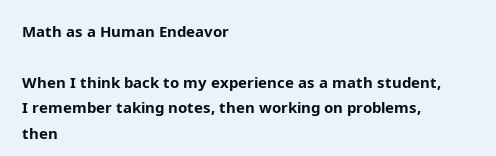Math as a Human Endeavor

When I think back to my experience as a math student, I remember taking notes, then working on problems, then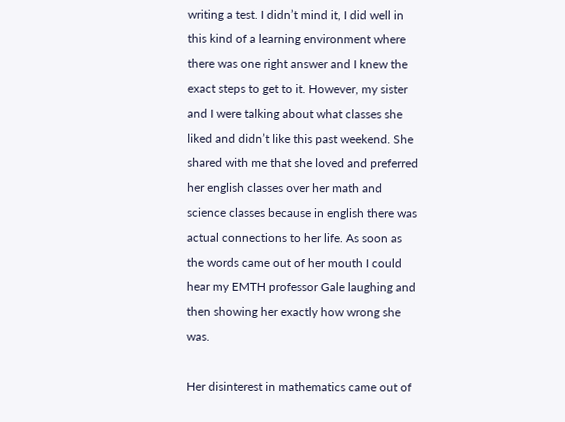writing a test. I didn’t mind it, I did well in this kind of a learning environment where there was one right answer and I knew the exact steps to get to it. However, my sister and I were talking about what classes she liked and didn’t like this past weekend. She shared with me that she loved and preferred her english classes over her math and science classes because in english there was actual connections to her life. As soon as the words came out of her mouth I could hear my EMTH professor Gale laughing and then showing her exactly how wrong she was.

Her disinterest in mathematics came out of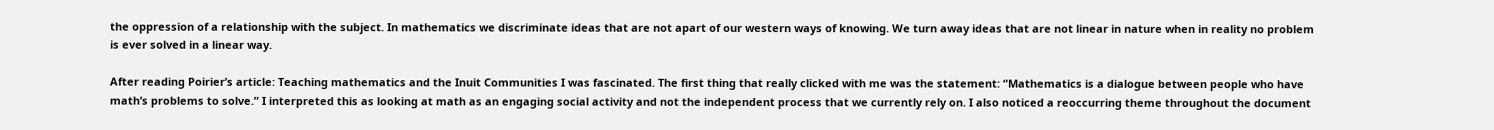the oppression of a relationship with the subject. In mathematics we discriminate ideas that are not apart of our western ways of knowing. We turn away ideas that are not linear in nature when in reality no problem is ever solved in a linear way.

After reading Poirier’s article: Teaching mathematics and the Inuit Communities I was fascinated. The first thing that really clicked with me was the statement: “Mathematics is a dialogue between people who have math’s problems to solve.” I interpreted this as looking at math as an engaging social activity and not the independent process that we currently rely on. I also noticed a reoccurring theme throughout the document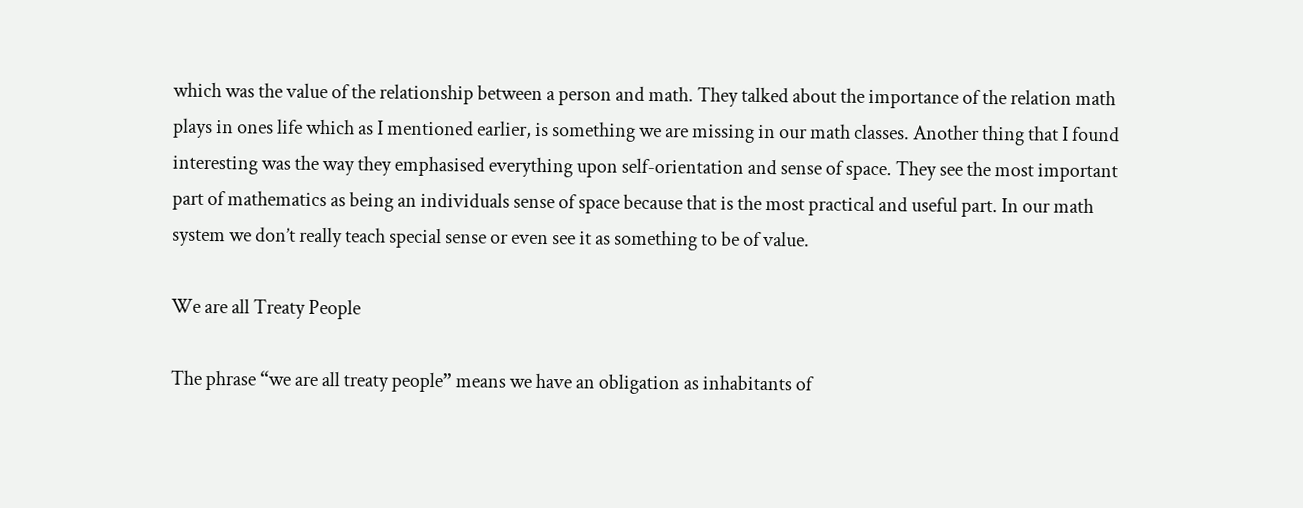which was the value of the relationship between a person and math. They talked about the importance of the relation math plays in ones life which as I mentioned earlier, is something we are missing in our math classes. Another thing that I found interesting was the way they emphasised everything upon self-orientation and sense of space. They see the most important part of mathematics as being an individuals sense of space because that is the most practical and useful part. In our math system we don’t really teach special sense or even see it as something to be of value.

We are all Treaty People

The phrase “we are all treaty people” means we have an obligation as inhabitants of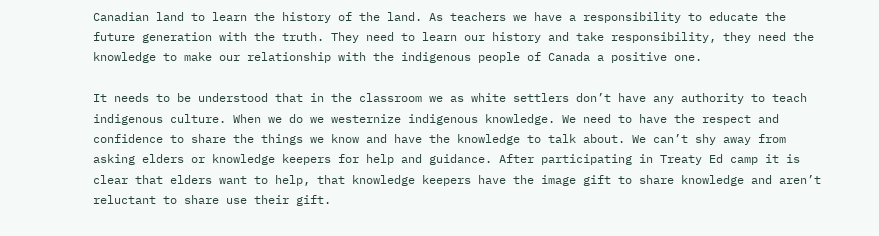Canadian land to learn the history of the land. As teachers we have a responsibility to educate the future generation with the truth. They need to learn our history and take responsibility, they need the knowledge to make our relationship with the indigenous people of Canada a positive one.

It needs to be understood that in the classroom we as white settlers don’t have any authority to teach indigenous culture. When we do we westernize indigenous knowledge. We need to have the respect and confidence to share the things we know and have the knowledge to talk about. We can’t shy away from asking elders or knowledge keepers for help and guidance. After participating in Treaty Ed camp it is clear that elders want to help, that knowledge keepers have the image gift to share knowledge and aren’t reluctant to share use their gift.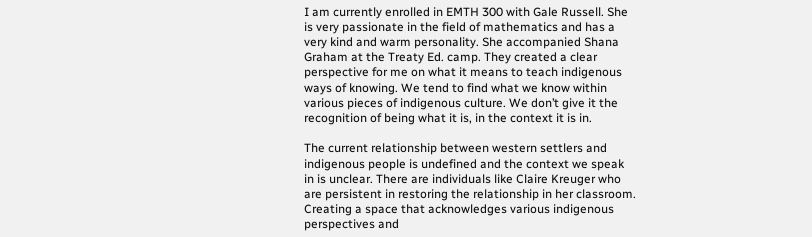I am currently enrolled in EMTH 300 with Gale Russell. She is very passionate in the field of mathematics and has a very kind and warm personality. She accompanied Shana Graham at the Treaty Ed. camp. They created a clear perspective for me on what it means to teach indigenous ways of knowing. We tend to find what we know within various pieces of indigenous culture. We don’t give it the recognition of being what it is, in the context it is in.

The current relationship between western settlers and indigenous people is undefined and the context we speak in is unclear. There are individuals like Claire Kreuger who are persistent in restoring the relationship in her classroom. Creating a space that acknowledges various indigenous perspectives and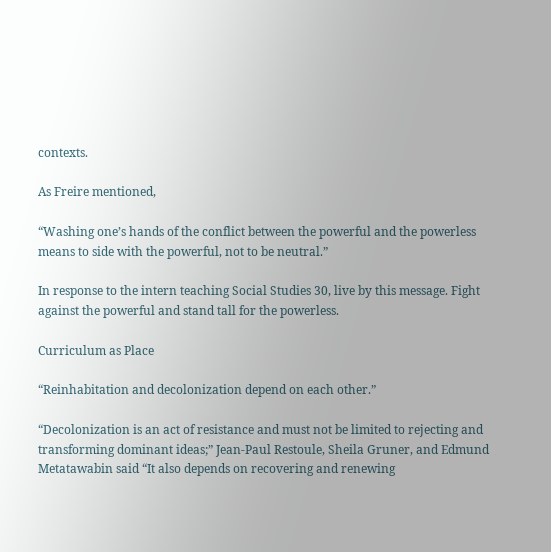contexts.

As Freire mentioned,

“Washing one’s hands of the conflict between the powerful and the powerless means to side with the powerful, not to be neutral.”

In response to the intern teaching Social Studies 30, live by this message. Fight against the powerful and stand tall for the powerless.

Curriculum as Place

“Reinhabitation and decolonization depend on each other.”

“Decolonization is an act of resistance and must not be limited to rejecting and transforming dominant ideas;” Jean-Paul Restoule, Sheila Gruner, and Edmund Metatawabin said “It also depends on recovering and renewing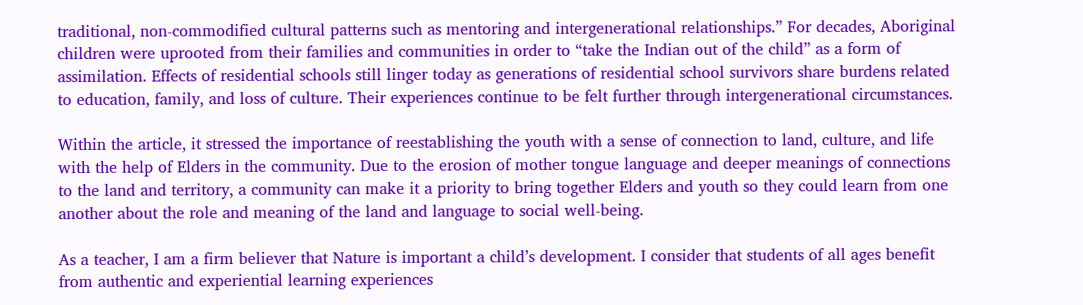traditional, non-commodified cultural patterns such as mentoring and intergenerational relationships.” For decades, Aboriginal children were uprooted from their families and communities in order to “take the Indian out of the child” as a form of assimilation. Effects of residential schools still linger today as generations of residential school survivors share burdens related to education, family, and loss of culture. Their experiences continue to be felt further through intergenerational circumstances.

Within the article, it stressed the importance of reestablishing the youth with a sense of connection to land, culture, and life with the help of Elders in the community. Due to the erosion of mother tongue language and deeper meanings of connections to the land and territory, a community can make it a priority to bring together Elders and youth so they could learn from one another about the role and meaning of the land and language to social well-being.

As a teacher, I am a firm believer that Nature is important a child’s development. I consider that students of all ages benefit from authentic and experiential learning experiences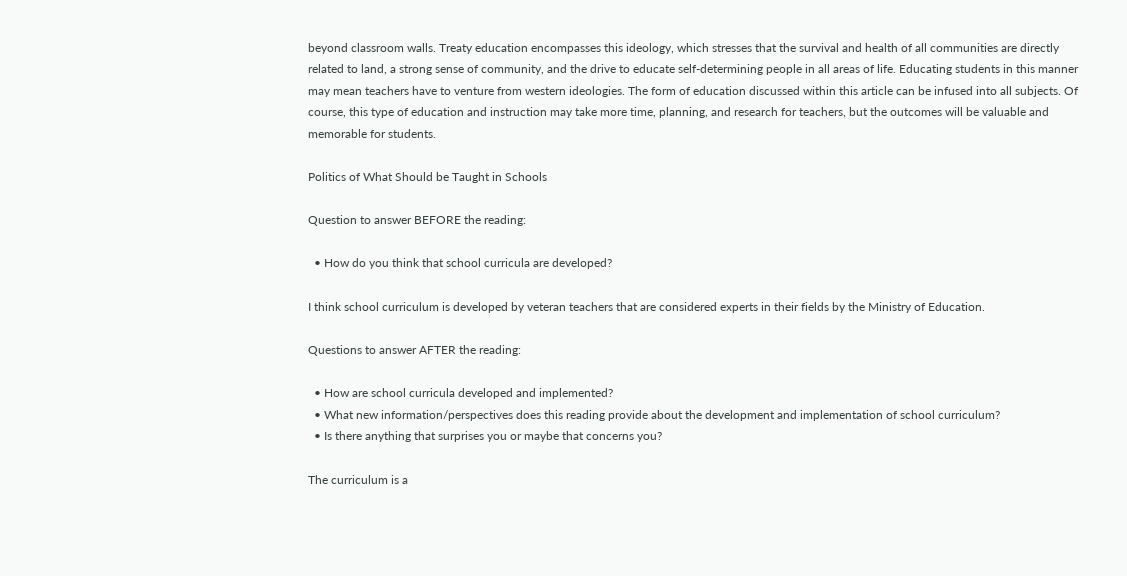beyond classroom walls. Treaty education encompasses this ideology, which stresses that the survival and health of all communities are directly related to land, a strong sense of community, and the drive to educate self-determining people in all areas of life. Educating students in this manner may mean teachers have to venture from western ideologies. The form of education discussed within this article can be infused into all subjects. Of course, this type of education and instruction may take more time, planning, and research for teachers, but the outcomes will be valuable and memorable for students.

Politics of What Should be Taught in Schools

Question to answer BEFORE the reading:

  • How do you think that school curricula are developed?

I think school curriculum is developed by veteran teachers that are considered experts in their fields by the Ministry of Education.

Questions to answer AFTER the reading:

  • How are school curricula developed and implemented?
  • What new information/perspectives does this reading provide about the development and implementation of school curriculum?
  • Is there anything that surprises you or maybe that concerns you?

The curriculum is a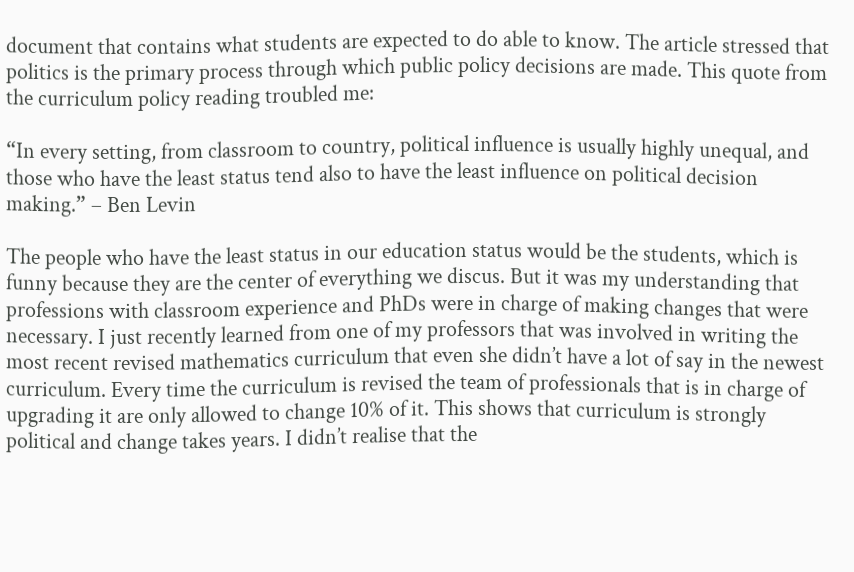document that contains what students are expected to do able to know. The article stressed that politics is the primary process through which public policy decisions are made. This quote from the curriculum policy reading troubled me:

“In every setting, from classroom to country, political influence is usually highly unequal, and those who have the least status tend also to have the least influence on political decision making.” – Ben Levin

The people who have the least status in our education status would be the students, which is funny because they are the center of everything we discus. But it was my understanding that professions with classroom experience and PhDs were in charge of making changes that were necessary. I just recently learned from one of my professors that was involved in writing the most recent revised mathematics curriculum that even she didn’t have a lot of say in the newest curriculum. Every time the curriculum is revised the team of professionals that is in charge of upgrading it are only allowed to change 10% of it. This shows that curriculum is strongly political and change takes years. I didn’t realise that the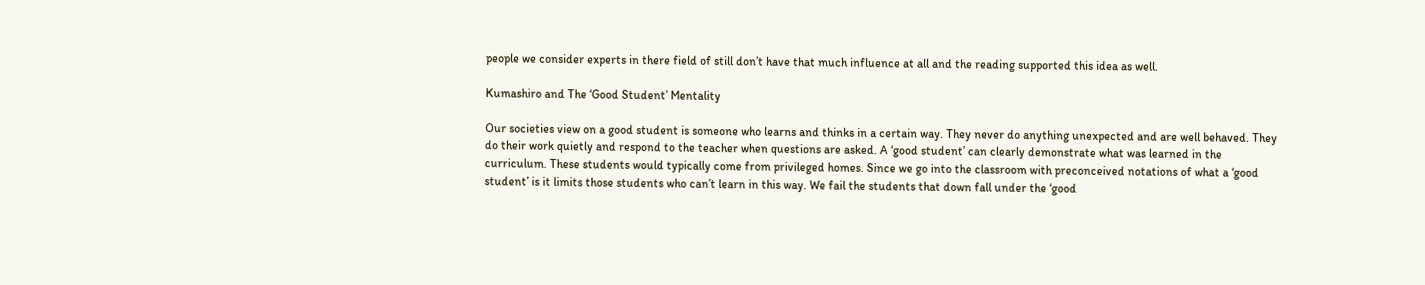people we consider experts in there field of still don’t have that much influence at all and the reading supported this idea as well.

Kumashiro and The ‘Good Student’ Mentality

Our societies view on a good student is someone who learns and thinks in a certain way. They never do anything unexpected and are well behaved. They do their work quietly and respond to the teacher when questions are asked. A ‘good student’ can clearly demonstrate what was learned in the curriculum. These students would typically come from privileged homes. Since we go into the classroom with preconceived notations of what a ‘good student’ is it limits those students who can’t learn in this way. We fail the students that down fall under the ‘good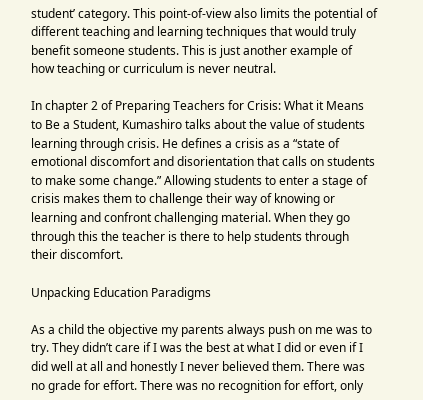student’ category. This point-of-view also limits the potential of different teaching and learning techniques that would truly benefit someone students. This is just another example of how teaching or curriculum is never neutral.

In chapter 2 of Preparing Teachers for Crisis: What it Means to Be a Student, Kumashiro talks about the value of students learning through crisis. He defines a crisis as a “state of emotional discomfort and disorientation that calls on students to make some change.” Allowing students to enter a stage of crisis makes them to challenge their way of knowing or learning and confront challenging material. When they go through this the teacher is there to help students through their discomfort.

Unpacking Education Paradigms

As a child the objective my parents always push on me was to try. They didn’t care if I was the best at what I did or even if I did well at all and honestly I never believed them. There was no grade for effort. There was no recognition for effort, only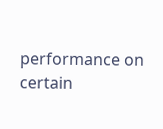performance on certain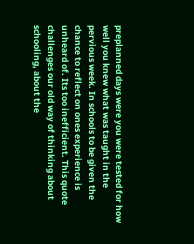preplanned days were you were tested for how well you knew what was taught in the pervious week. In schools to be given the chance to reflect on ones experience is unheard of. Its too inefficient. This quote challenges our old way of thinking about schooling, about the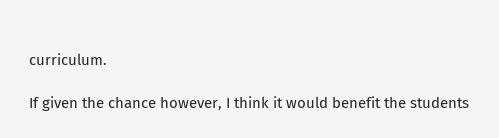curriculum.

If given the chance however, I think it would benefit the students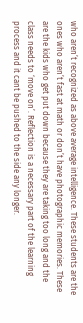who aren’t recognized as above average intelligence. These students are the ones who aren’t fast at math or don’t have photographic memories. These are the kids who get put down because they are taking too long and the class needs to ‘move on’. Reflection is a necessary part of the learning process and it cant be pushed to the side any longer.